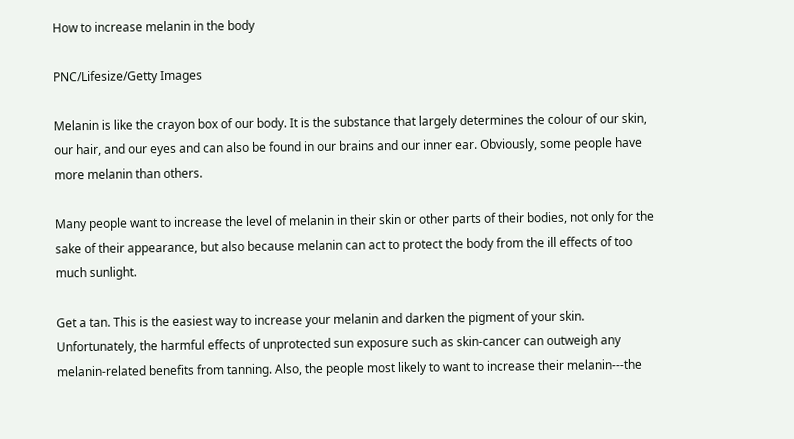How to increase melanin in the body

PNC/Lifesize/Getty Images

Melanin is like the crayon box of our body. It is the substance that largely determines the colour of our skin, our hair, and our eyes and can also be found in our brains and our inner ear. Obviously, some people have more melanin than others.

Many people want to increase the level of melanin in their skin or other parts of their bodies, not only for the sake of their appearance, but also because melanin can act to protect the body from the ill effects of too much sunlight.

Get a tan. This is the easiest way to increase your melanin and darken the pigment of your skin. Unfortunately, the harmful effects of unprotected sun exposure such as skin-cancer can outweigh any melanin-related benefits from tanning. Also, the people most likely to want to increase their melanin---the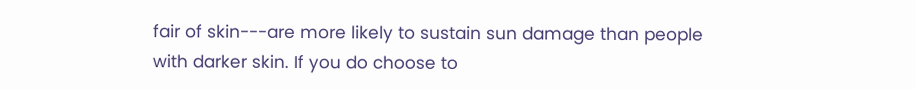fair of skin---are more likely to sustain sun damage than people with darker skin. If you do choose to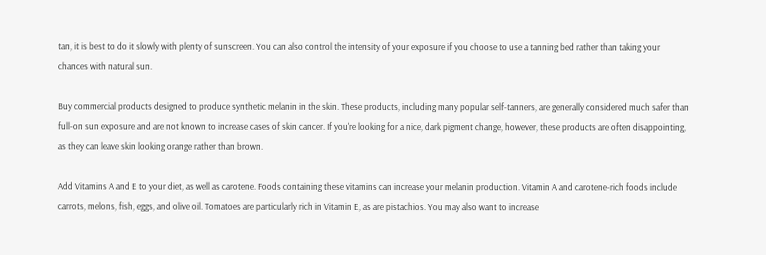tan, it is best to do it slowly with plenty of sunscreen. You can also control the intensity of your exposure if you choose to use a tanning bed rather than taking your chances with natural sun.

Buy commercial products designed to produce synthetic melanin in the skin. These products, including many popular self-tanners, are generally considered much safer than full-on sun exposure and are not known to increase cases of skin cancer. If you're looking for a nice, dark pigment change, however, these products are often disappointing, as they can leave skin looking orange rather than brown.

Add Vitamins A and E to your diet, as well as carotene. Foods containing these vitamins can increase your melanin production. Vitamin A and carotene-rich foods include carrots, melons, fish, eggs, and olive oil. Tomatoes are particularly rich in Vitamin E, as are pistachios. You may also want to increase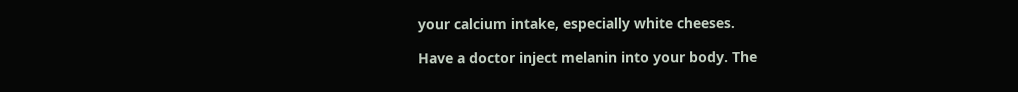your calcium intake, especially white cheeses.

Have a doctor inject melanin into your body. The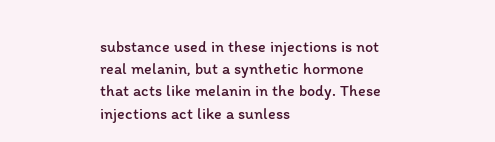substance used in these injections is not real melanin, but a synthetic hormone that acts like melanin in the body. These injections act like a sunless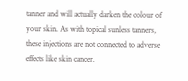tanner and will actually darken the colour of your skin. As with topical sunless tanners, these injections are not connected to adverse effects like skin cancer.